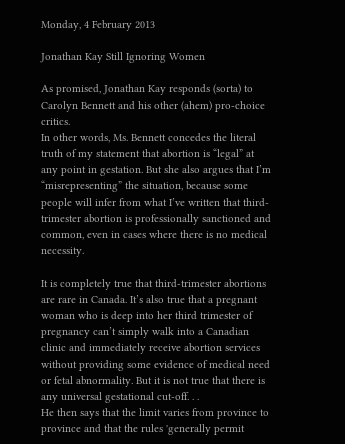Monday, 4 February 2013

Jonathan Kay Still Ignoring Women

As promised, Jonathan Kay responds (sorta) to Carolyn Bennett and his other (ahem) pro-choice critics.
In other words, Ms. Bennett concedes the literal truth of my statement that abortion is “legal” at any point in gestation. But she also argues that I’m “misrepresenting” the situation, because some people will infer from what I’ve written that third-trimester abortion is professionally sanctioned and common, even in cases where there is no medical necessity.

It is completely true that third-trimester abortions are rare in Canada. It’s also true that a pregnant woman who is deep into her third trimester of pregnancy can’t simply walk into a Canadian clinic and immediately receive abortion services without providing some evidence of medical need or fetal abnormality. But it is not true that there is any universal gestational cut-off. . .
He then says that the limit varies from province to province and that the rules 'generally permit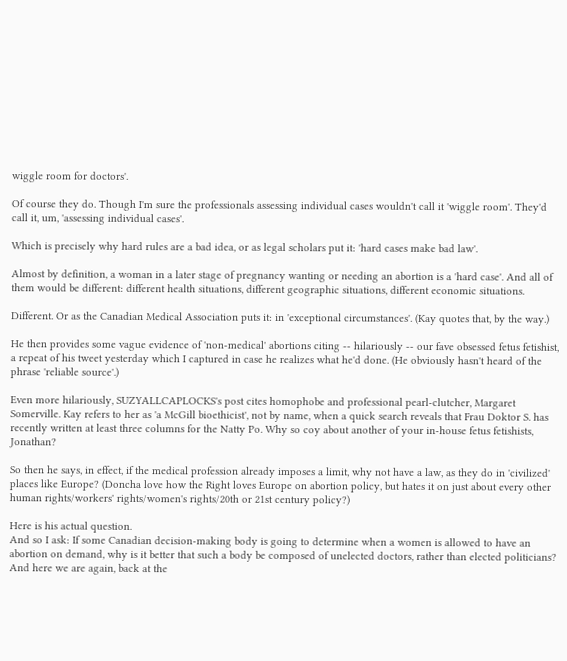wiggle room for doctors'.

Of course they do. Though I'm sure the professionals assessing individual cases wouldn't call it 'wiggle room'. They'd call it, um, 'assessing individual cases'.

Which is precisely why hard rules are a bad idea, or as legal scholars put it: 'hard cases make bad law'.

Almost by definition, a woman in a later stage of pregnancy wanting or needing an abortion is a 'hard case'. And all of them would be different: different health situations, different geographic situations, different economic situations.

Different. Or as the Canadian Medical Association puts it: in 'exceptional circumstances'. (Kay quotes that, by the way.)

He then provides some vague evidence of 'non-medical' abortions citing -- hilariously -- our fave obsessed fetus fetishist, a repeat of his tweet yesterday which I captured in case he realizes what he'd done. (He obviously hasn't heard of the phrase 'reliable source'.)

Even more hilariously, SUZYALLCAPLOCKS's post cites homophobe and professional pearl-clutcher, Margaret Somerville. Kay refers to her as 'a McGill bioethicist', not by name, when a quick search reveals that Frau Doktor S. has recently written at least three columns for the Natty Po. Why so coy about another of your in-house fetus fetishists, Jonathan?

So then he says, in effect, if the medical profession already imposes a limit, why not have a law, as they do in 'civilized' places like Europe? (Doncha love how the Right loves Europe on abortion policy, but hates it on just about every other human rights/workers' rights/women's rights/20th or 21st century policy?)

Here is his actual question.
And so I ask: If some Canadian decision-making body is going to determine when a women is allowed to have an abortion on demand, why is it better that such a body be composed of unelected doctors, rather than elected politicians?
And here we are again, back at the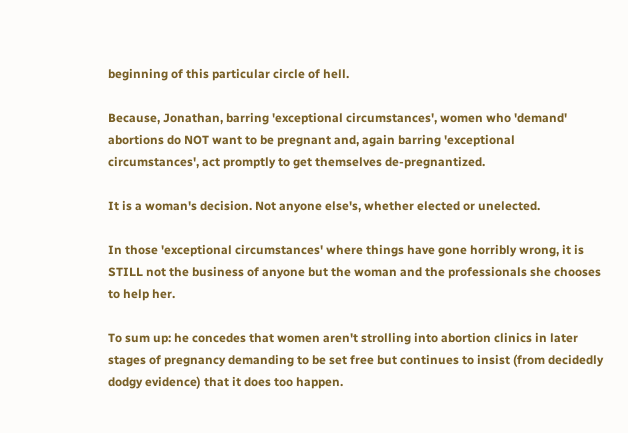beginning of this particular circle of hell.

Because, Jonathan, barring 'exceptional circumstances', women who 'demand' abortions do NOT want to be pregnant and, again barring 'exceptional circumstances', act promptly to get themselves de-pregnantized.

It is a woman's decision. Not anyone else's, whether elected or unelected.

In those 'exceptional circumstances' where things have gone horribly wrong, it is STILL not the business of anyone but the woman and the professionals she chooses to help her.

To sum up: he concedes that women aren't strolling into abortion clinics in later stages of pregnancy demanding to be set free but continues to insist (from decidedly dodgy evidence) that it does too happen.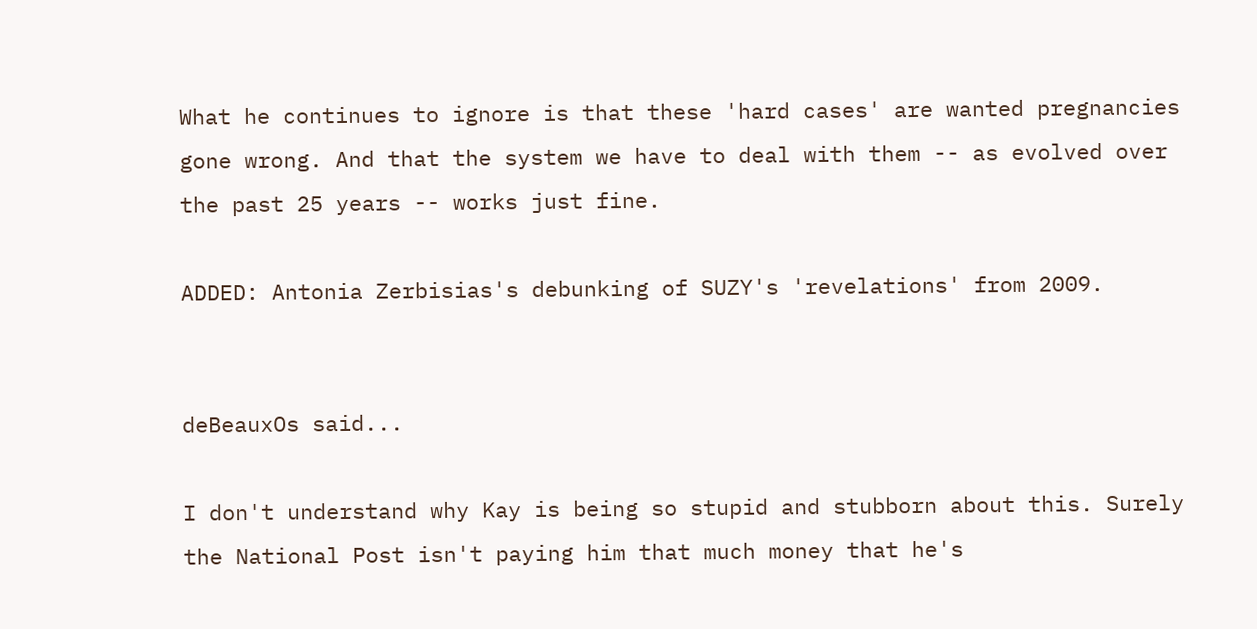What he continues to ignore is that these 'hard cases' are wanted pregnancies gone wrong. And that the system we have to deal with them -- as evolved over the past 25 years -- works just fine.

ADDED: Antonia Zerbisias's debunking of SUZY's 'revelations' from 2009.


deBeauxOs said...

I don't understand why Kay is being so stupid and stubborn about this. Surely the National Post isn't paying him that much money that he's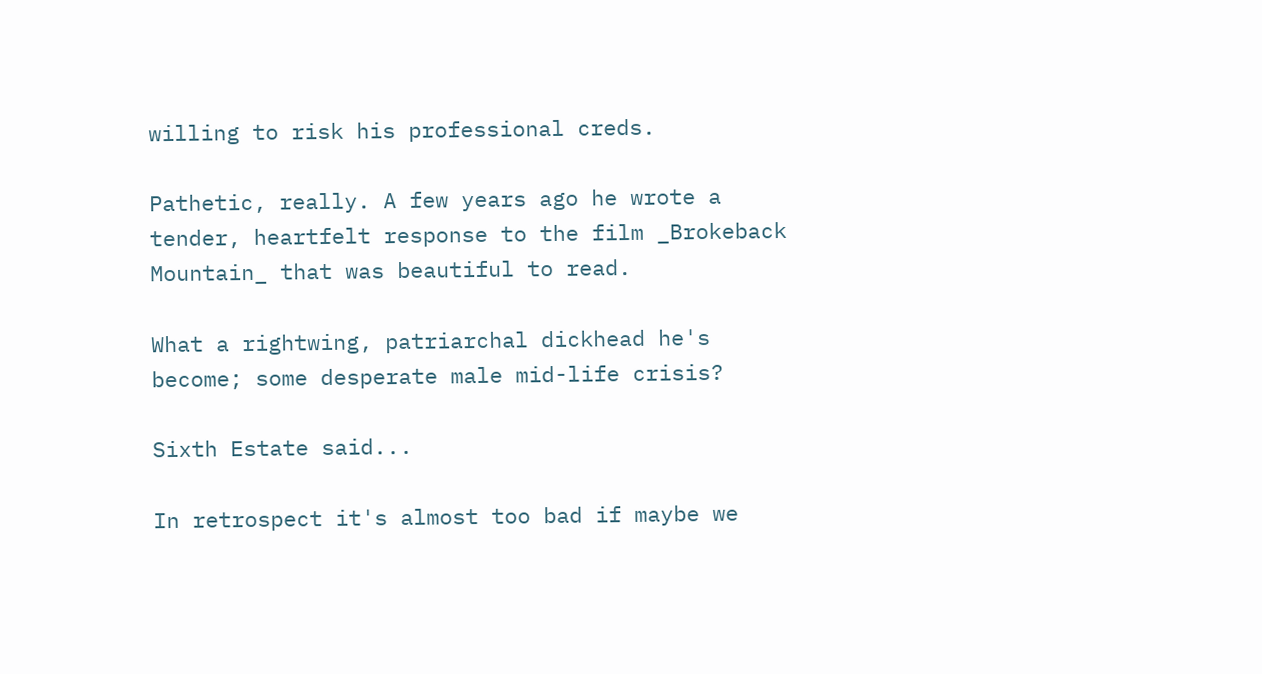willing to risk his professional creds.

Pathetic, really. A few years ago he wrote a tender, heartfelt response to the film _Brokeback Mountain_ that was beautiful to read.

What a rightwing, patriarchal dickhead he's become; some desperate male mid-life crisis?

Sixth Estate said...

In retrospect it's almost too bad if maybe we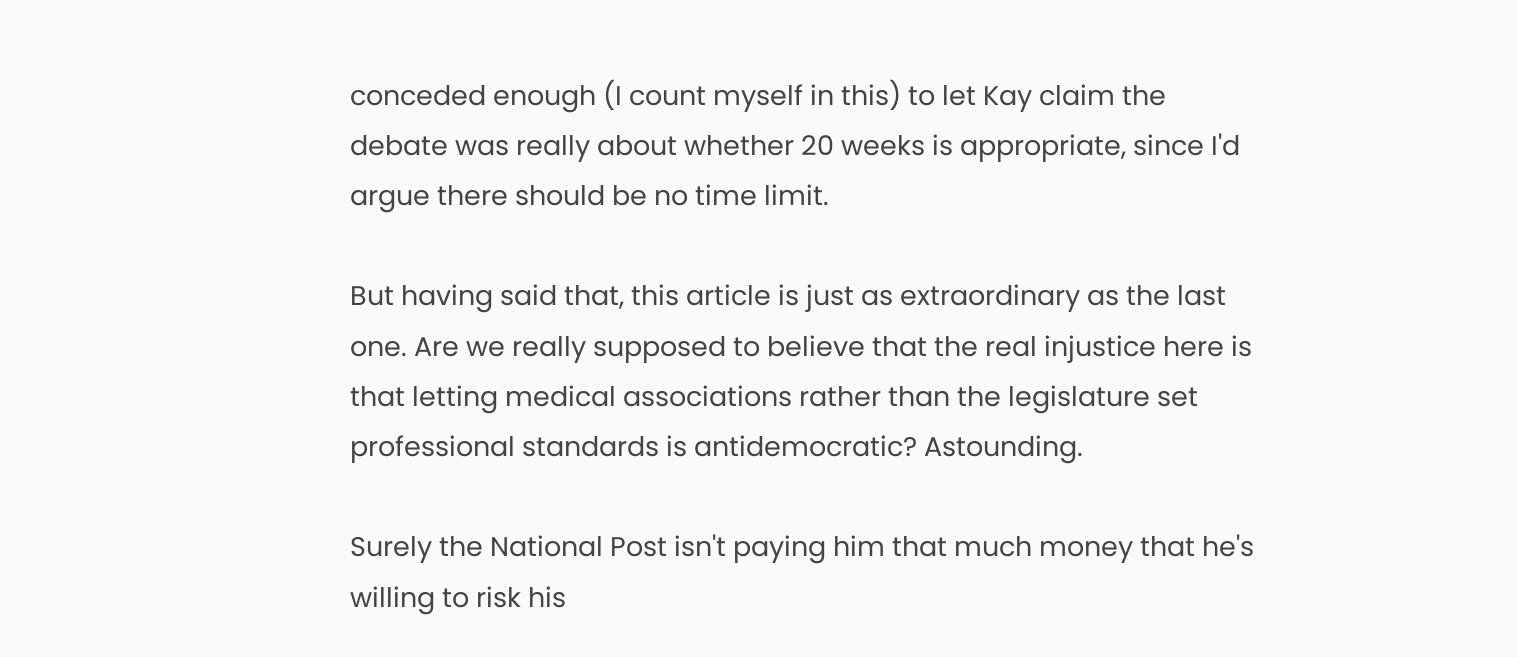conceded enough (I count myself in this) to let Kay claim the debate was really about whether 20 weeks is appropriate, since I'd argue there should be no time limit.

But having said that, this article is just as extraordinary as the last one. Are we really supposed to believe that the real injustice here is that letting medical associations rather than the legislature set professional standards is antidemocratic? Astounding.

Surely the National Post isn't paying him that much money that he's willing to risk his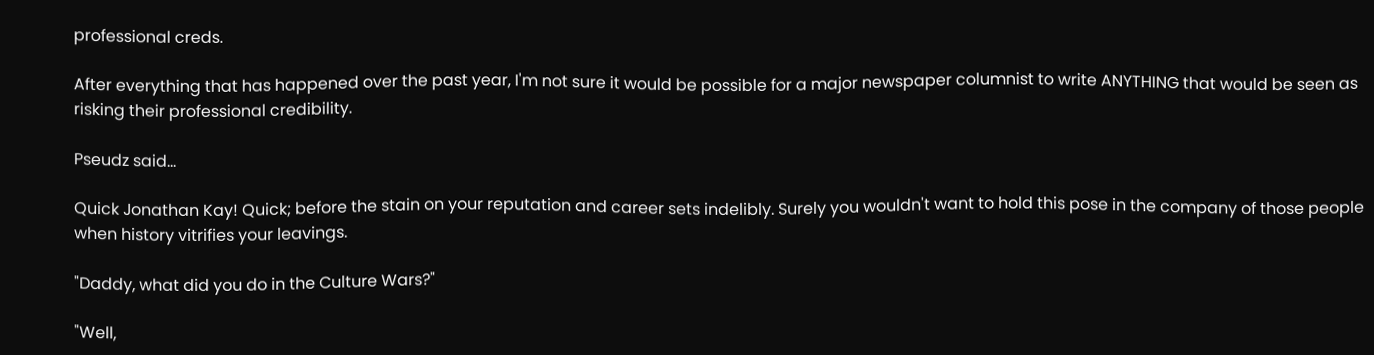professional creds.

After everything that has happened over the past year, I'm not sure it would be possible for a major newspaper columnist to write ANYTHING that would be seen as risking their professional credibility.

Pseudz said...

Quick Jonathan Kay! Quick; before the stain on your reputation and career sets indelibly. Surely you wouldn't want to hold this pose in the company of those people when history vitrifies your leavings.

"Daddy, what did you do in the Culture Wars?"

"Well,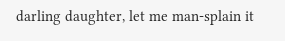darling daughter, let me man-splain it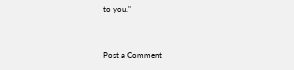to you."


Post a Comment